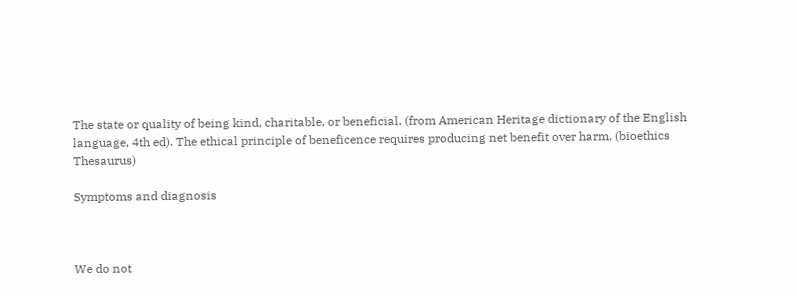The state or quality of being kind, charitable, or beneficial. (from American Heritage dictionary of the English language, 4th ed). The ethical principle of beneficence requires producing net benefit over harm. (bioethics Thesaurus)

Symptoms and diagnosis



We do not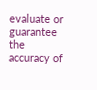evaluate or guarantee the accuracy of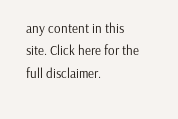any content in this site. Click here for the full disclaimer.